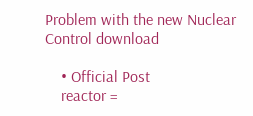Problem with the new Nuclear Control download

    • Official Post
    reactor =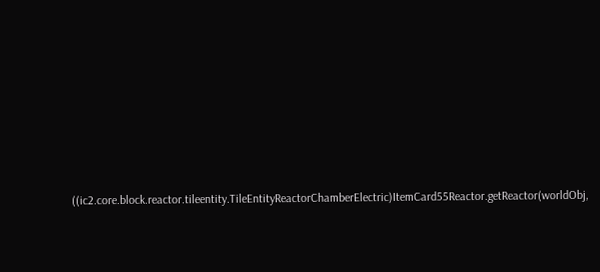((ic2.core.block.reactor.tileentity.TileEntityReactorChamberElectric)ItemCard55Reactor.getReactor(worldObj,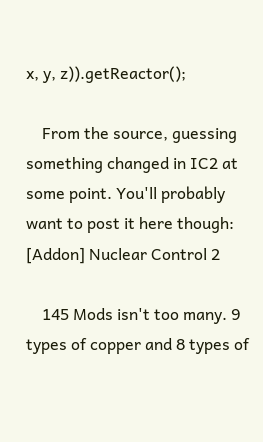x, y, z)).getReactor();

    From the source, guessing something changed in IC2 at some point. You'll probably want to post it here though: [Addon] Nuclear Control 2

    145 Mods isn't too many. 9 types of copper and 8 types of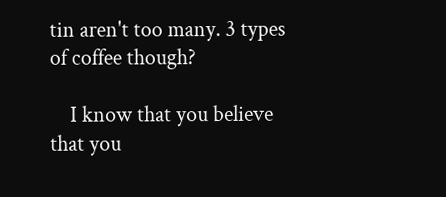tin aren't too many. 3 types of coffee though?

    I know that you believe that you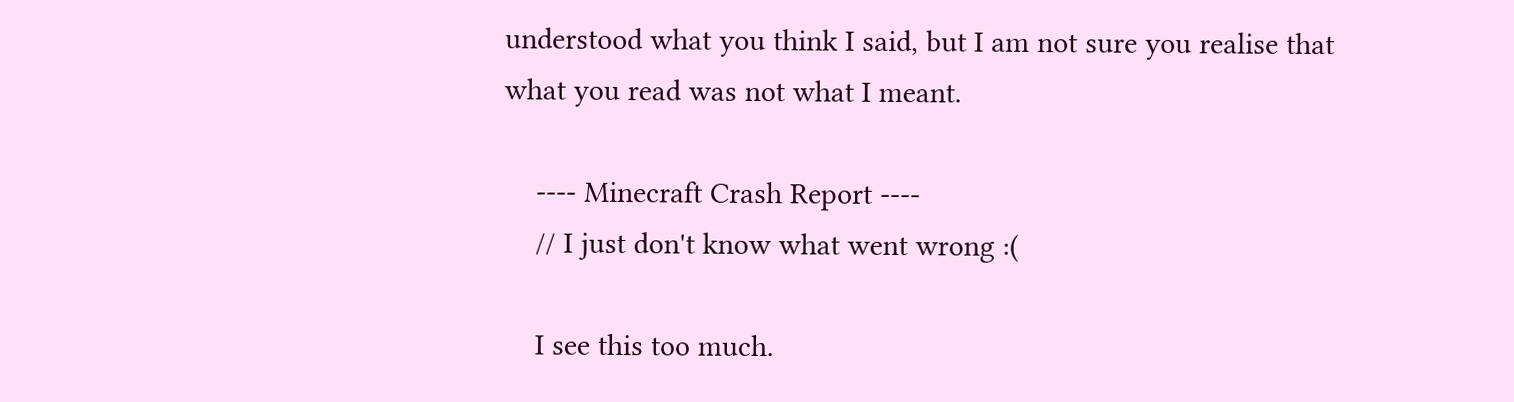understood what you think I said, but I am not sure you realise that what you read was not what I meant.

    ---- Minecraft Crash Report ----
    // I just don't know what went wrong :(

    I see this too much.